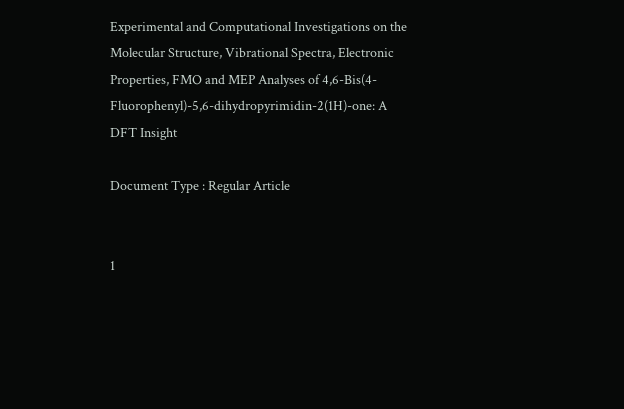Experimental and Computational Investigations on the Molecular Structure, Vibrational Spectra, Electronic Properties, FMO and MEP Analyses of 4,6-Bis(4-Fluorophenyl)-5,6-dihydropyrimidin-2(1H)-one: A DFT Insight

Document Type : Regular Article


1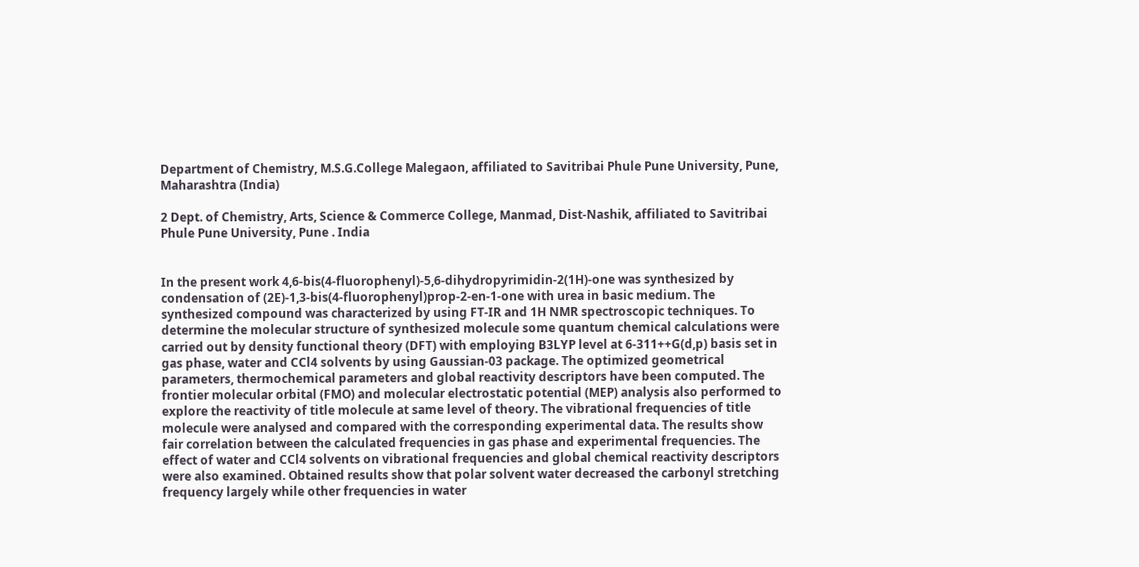Department of Chemistry, M.S.G.College Malegaon, affiliated to Savitribai Phule Pune University, Pune, Maharashtra (India)

2 Dept. of Chemistry, Arts, Science & Commerce College, Manmad, Dist-Nashik, affiliated to Savitribai Phule Pune University, Pune . India


In the present work 4,6-bis(4-fluorophenyl)-5,6-dihydropyrimidin-2(1H)-one was synthesized by condensation of (2E)-1,3-bis(4-fluorophenyl)prop-2-en-1-one with urea in basic medium. The synthesized compound was characterized by using FT-IR and 1H NMR spectroscopic techniques. To determine the molecular structure of synthesized molecule some quantum chemical calculations were carried out by density functional theory (DFT) with employing B3LYP level at 6-311++G(d,p) basis set in gas phase, water and CCl4 solvents by using Gaussian-03 package. The optimized geometrical parameters, thermochemical parameters and global reactivity descriptors have been computed. The frontier molecular orbital (FMO) and molecular electrostatic potential (MEP) analysis also performed to explore the reactivity of title molecule at same level of theory. The vibrational frequencies of title molecule were analysed and compared with the corresponding experimental data. The results show fair correlation between the calculated frequencies in gas phase and experimental frequencies. The effect of water and CCl4 solvents on vibrational frequencies and global chemical reactivity descriptors were also examined. Obtained results show that polar solvent water decreased the carbonyl stretching frequency largely while other frequencies in water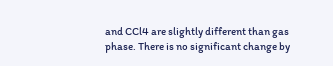and CCl4 are slightly different than gas phase. There is no significant change by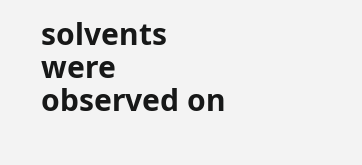solvents were observed on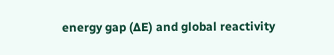energy gap (∆E) and global reactivity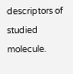descriptors of studied molecule.